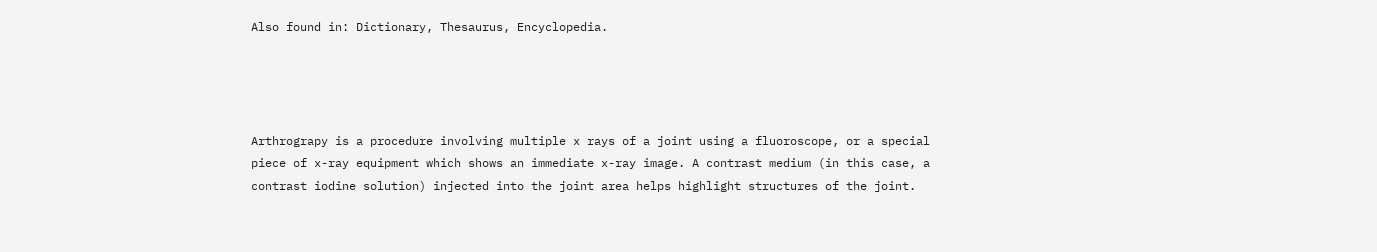Also found in: Dictionary, Thesaurus, Encyclopedia.




Arthrograpy is a procedure involving multiple x rays of a joint using a fluoroscope, or a special piece of x-ray equipment which shows an immediate x-ray image. A contrast medium (in this case, a contrast iodine solution) injected into the joint area helps highlight structures of the joint.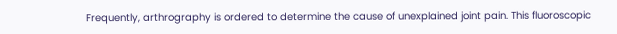Frequently, arthrography is ordered to determine the cause of unexplained joint pain. This fluoroscopic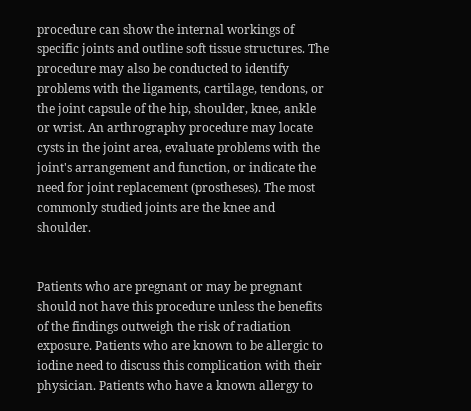procedure can show the internal workings of specific joints and outline soft tissue structures. The procedure may also be conducted to identify problems with the ligaments, cartilage, tendons, or the joint capsule of the hip, shoulder, knee, ankle or wrist. An arthrography procedure may locate cysts in the joint area, evaluate problems with the joint's arrangement and function, or indicate the need for joint replacement (prostheses). The most commonly studied joints are the knee and shoulder.


Patients who are pregnant or may be pregnant should not have this procedure unless the benefits of the findings outweigh the risk of radiation exposure. Patients who are known to be allergic to iodine need to discuss this complication with their physician. Patients who have a known allergy to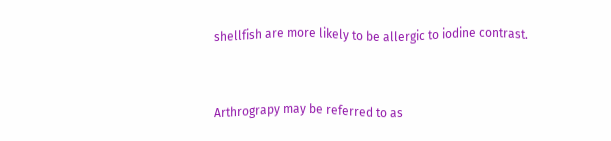shellfish are more likely to be allergic to iodine contrast.


Arthrograpy may be referred to as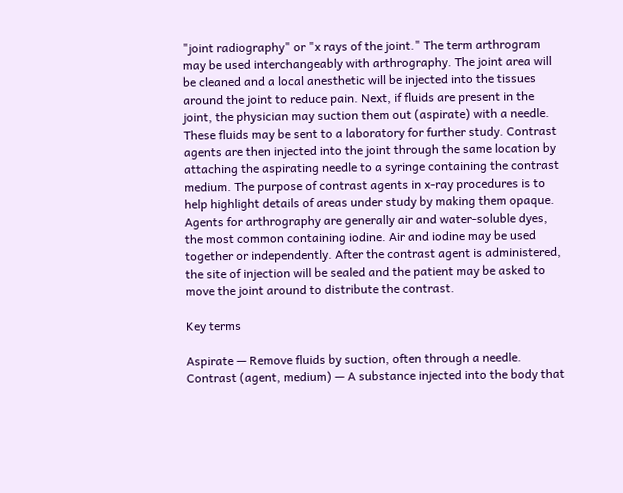"joint radiography" or "x rays of the joint." The term arthrogram may be used interchangeably with arthrography. The joint area will be cleaned and a local anesthetic will be injected into the tissues around the joint to reduce pain. Next, if fluids are present in the joint, the physician may suction them out (aspirate) with a needle. These fluids may be sent to a laboratory for further study. Contrast agents are then injected into the joint through the same location by attaching the aspirating needle to a syringe containing the contrast medium. The purpose of contrast agents in x-ray procedures is to help highlight details of areas under study by making them opaque. Agents for arthrography are generally air and water-soluble dyes, the most common containing iodine. Air and iodine may be used together or independently. After the contrast agent is administered, the site of injection will be sealed and the patient may be asked to move the joint around to distribute the contrast.

Key terms

Aspirate — Remove fluids by suction, often through a needle.
Contrast (agent, medium) — A substance injected into the body that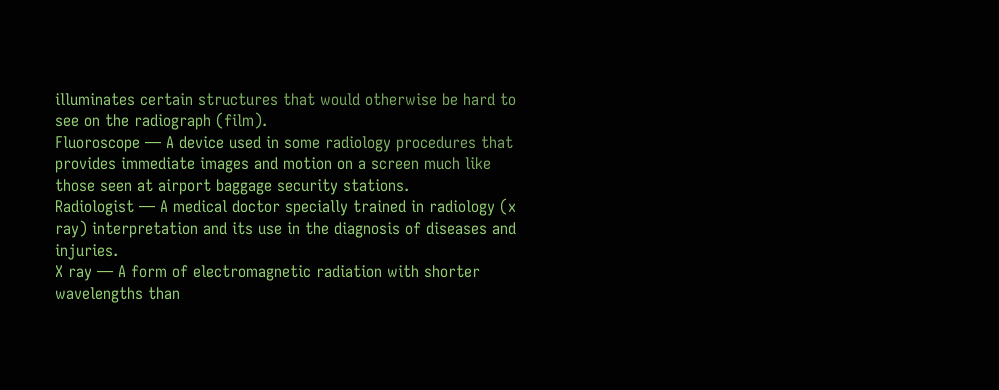illuminates certain structures that would otherwise be hard to see on the radiograph (film).
Fluoroscope — A device used in some radiology procedures that provides immediate images and motion on a screen much like those seen at airport baggage security stations.
Radiologist — A medical doctor specially trained in radiology (x ray) interpretation and its use in the diagnosis of diseases and injuries.
X ray — A form of electromagnetic radiation with shorter wavelengths than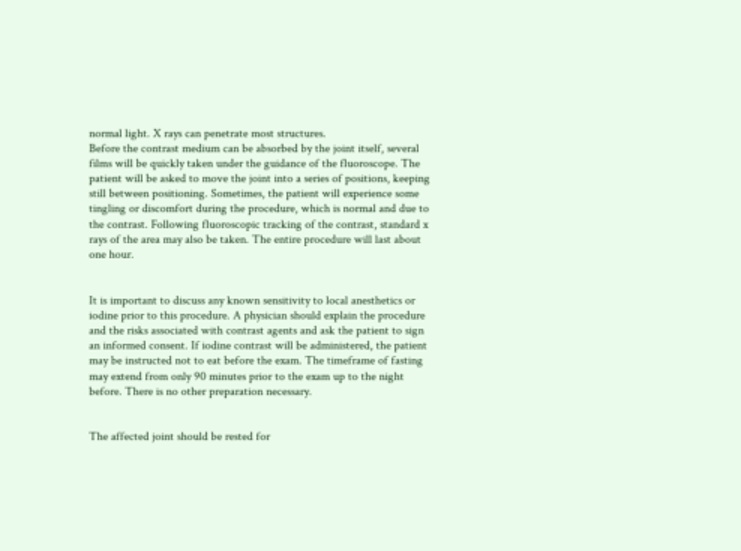normal light. X rays can penetrate most structures.
Before the contrast medium can be absorbed by the joint itself, several films will be quickly taken under the guidance of the fluoroscope. The patient will be asked to move the joint into a series of positions, keeping still between positioning. Sometimes, the patient will experience some tingling or discomfort during the procedure, which is normal and due to the contrast. Following fluoroscopic tracking of the contrast, standard x rays of the area may also be taken. The entire procedure will last about one hour.


It is important to discuss any known sensitivity to local anesthetics or iodine prior to this procedure. A physician should explain the procedure and the risks associated with contrast agents and ask the patient to sign an informed consent. If iodine contrast will be administered, the patient may be instructed not to eat before the exam. The timeframe of fasting may extend from only 90 minutes prior to the exam up to the night before. There is no other preparation necessary.


The affected joint should be rested for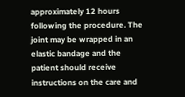approximately 12 hours following the procedure. The joint may be wrapped in an elastic bandage and the patient should receive instructions on the care and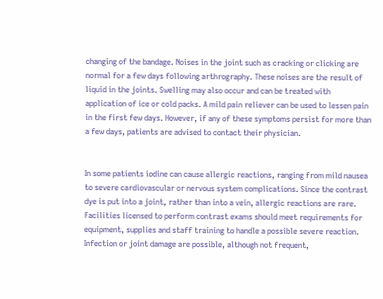changing of the bandage. Noises in the joint such as cracking or clicking are normal for a few days following arthrography. These noises are the result of liquid in the joints. Swelling may also occur and can be treated with application of ice or cold packs. A mild pain reliever can be used to lessen pain in the first few days. However, if any of these symptoms persist for more than a few days, patients are advised to contact their physician.


In some patients iodine can cause allergic reactions, ranging from mild nausea to severe cardiovascular or nervous system complications. Since the contrast dye is put into a joint, rather than into a vein, allergic reactions are rare. Facilities licensed to perform contrast exams should meet requirements for equipment, supplies and staff training to handle a possible severe reaction. Infection or joint damage are possible, although not frequent,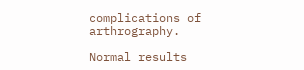complications of arthrography.

Normal results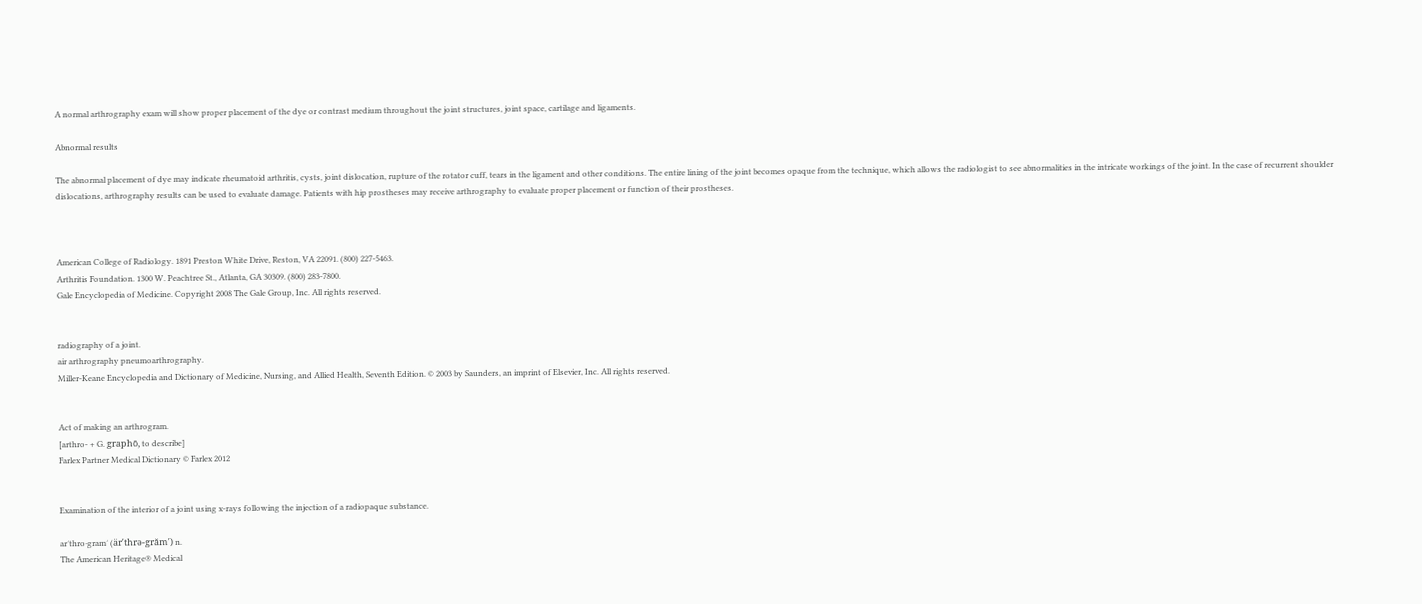A normal arthrography exam will show proper placement of the dye or contrast medium throughout the joint structures, joint space, cartilage and ligaments.

Abnormal results

The abnormal placement of dye may indicate rheumatoid arthritis, cysts, joint dislocation, rupture of the rotator cuff, tears in the ligament and other conditions. The entire lining of the joint becomes opaque from the technique, which allows the radiologist to see abnormalities in the intricate workings of the joint. In the case of recurrent shoulder dislocations, arthrography results can be used to evaluate damage. Patients with hip prostheses may receive arthrography to evaluate proper placement or function of their prostheses.



American College of Radiology. 1891 Preston White Drive, Reston, VA 22091. (800) 227-5463.
Arthritis Foundation. 1300 W. Peachtree St., Atlanta, GA 30309. (800) 283-7800.
Gale Encyclopedia of Medicine. Copyright 2008 The Gale Group, Inc. All rights reserved.


radiography of a joint.
air arthrography pneumoarthrography.
Miller-Keane Encyclopedia and Dictionary of Medicine, Nursing, and Allied Health, Seventh Edition. © 2003 by Saunders, an imprint of Elsevier, Inc. All rights reserved.


Act of making an arthrogram.
[arthro- + G. graphō, to describe]
Farlex Partner Medical Dictionary © Farlex 2012


Examination of the interior of a joint using x-rays following the injection of a radiopaque substance.

ar′thro·gram′ (är′thrə-grăm′) n.
The American Heritage® Medical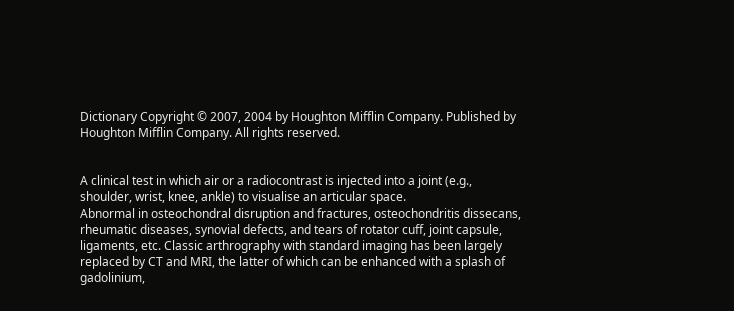Dictionary Copyright © 2007, 2004 by Houghton Mifflin Company. Published by Houghton Mifflin Company. All rights reserved.


A clinical test in which air or a radiocontrast is injected into a joint (e.g., shoulder, wrist, knee, ankle) to visualise an articular space.
Abnormal in osteochondral disruption and fractures, osteochondritis dissecans, rheumatic diseases, synovial defects, and tears of rotator cuff, joint capsule, ligaments, etc. Classic arthrography with standard imaging has been largely replaced by CT and MRI, the latter of which can be enhanced with a splash of gadolinium,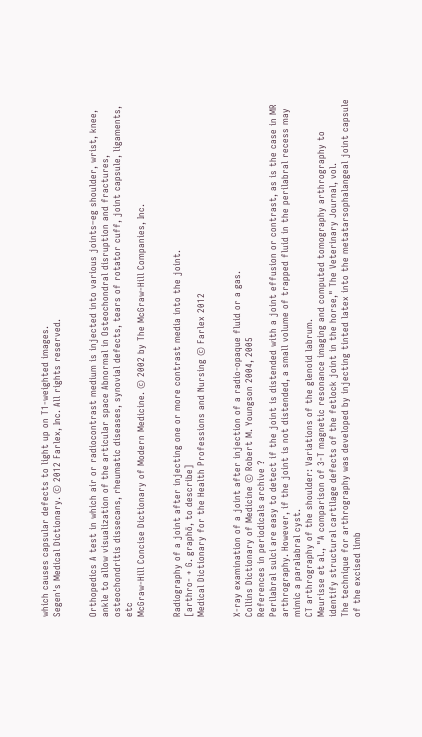which causes capsular defects to light up on T1-weighted images.
Segen's Medical Dictionary. © 2012 Farlex, Inc. All rights reserved.


Orthopedics A test in which air or radiocontrast medium is injected into various joints–eg shoulder, wrist, knee, ankle to allow visualization of the articular space Abnormal in Osteochondral disruption and fractures, osteochondritis dissecans, rheumatic diseases, synovial defects, tears of rotator cuff, joint capsule, ligaments, etc
McGraw-Hill Concise Dictionary of Modern Medicine. © 2002 by The McGraw-Hill Companies, Inc.


Radiography of a joint after injecting one or more contrast media into the joint.
[arthro- + G. graphō, to describe]
Medical Dictionary for the Health Professions and Nursing © Farlex 2012


X-ray examination of a joint after injection of a radio-opaque fluid or a gas.
Collins Dictionary of Medicine © Robert M. Youngson 2004, 2005
References in periodicals archive ?
Perilabral sulci are easy to detect if the joint is distended with a joint effusion or contrast, as is the case in MR arthrography. However, if the joint is not distended, a small volume of trapped fluid in the perilabral recess may mimic a paralabral cyst.
CT arthrography of the shoulder: Variations of the glenoid labrum.
Meurisse et al., "A comparison of 3-T magnetic resonance imaging and computed tomography arthrography to identify structural cartilage defects of the fetlock joint in the horse," The Veterinary Journal, vol.
The technique for arthrography was developed by injecting tinted latex into the metatarsophalangeal joint capsule of the excised limb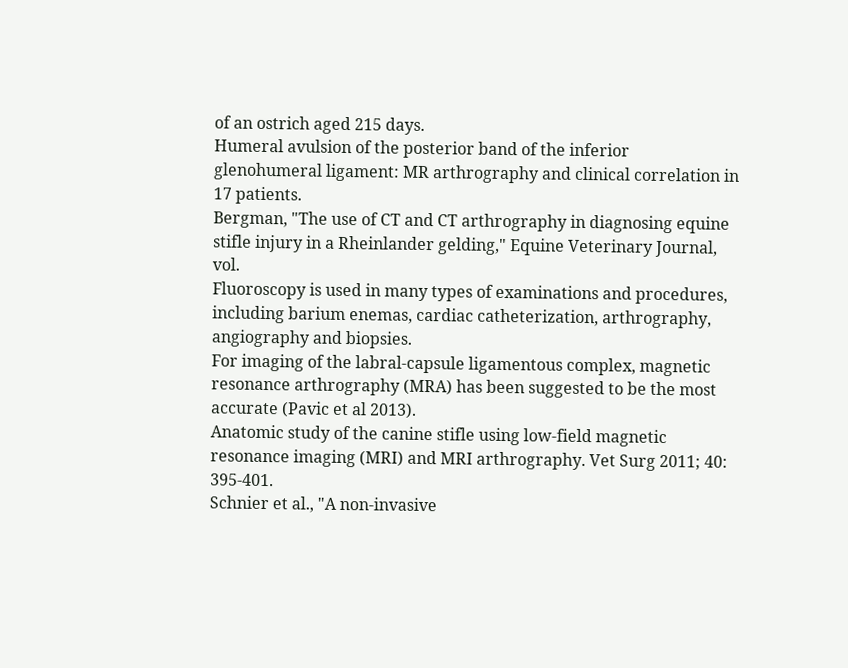of an ostrich aged 215 days.
Humeral avulsion of the posterior band of the inferior glenohumeral ligament: MR arthrography and clinical correlation in 17 patients.
Bergman, "The use of CT and CT arthrography in diagnosing equine stifle injury in a Rheinlander gelding," Equine Veterinary Journal, vol.
Fluoroscopy is used in many types of examinations and procedures, including barium enemas, cardiac catheterization, arthrography, angiography and biopsies.
For imaging of the labral-capsule ligamentous complex, magnetic resonance arthrography (MRA) has been suggested to be the most accurate (Pavic et al 2013).
Anatomic study of the canine stifle using low-field magnetic resonance imaging (MRI) and MRI arthrography. Vet Surg 2011; 40: 395-401.
Schnier et al., "A non-invasive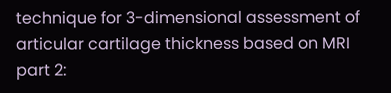technique for 3-dimensional assessment of articular cartilage thickness based on MRI part 2: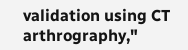validation using CT arthrography,"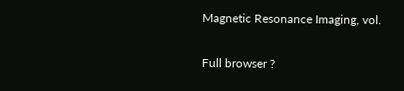Magnetic Resonance Imaging, vol.

Full browser ?